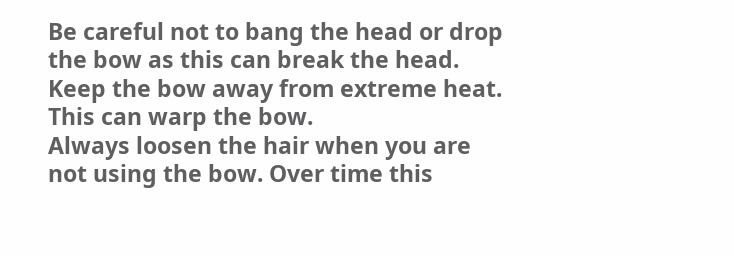Be careful not to bang the head or drop the bow as this can break the head.
Keep the bow away from extreme heat. This can warp the bow.
Always loosen the hair when you are not using the bow. Over time this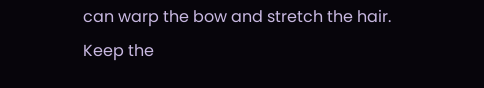can warp the bow and stretch the hair.
Keep the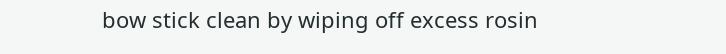bow stick clean by wiping off excess rosin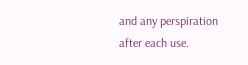and any perspiration after each use.